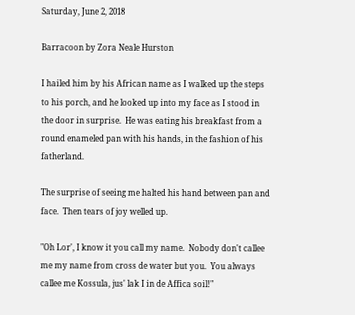Saturday, June 2, 2018

Barracoon by Zora Neale Hurston

I hailed him by his African name as I walked up the steps to his porch, and he looked up into my face as I stood in the door in surprise.  He was eating his breakfast from a round enameled pan with his hands, in the fashion of his fatherland.

The surprise of seeing me halted his hand between pan and face.  Then tears of joy welled up.

"Oh Lor', I know it you call my name.  Nobody don't callee me my name from cross de water but you.  You always callee me Kossula, jus' lak I in de Affica soil!"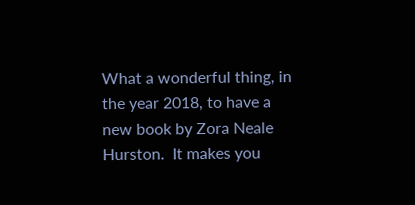What a wonderful thing, in the year 2018, to have a new book by Zora Neale Hurston.  It makes you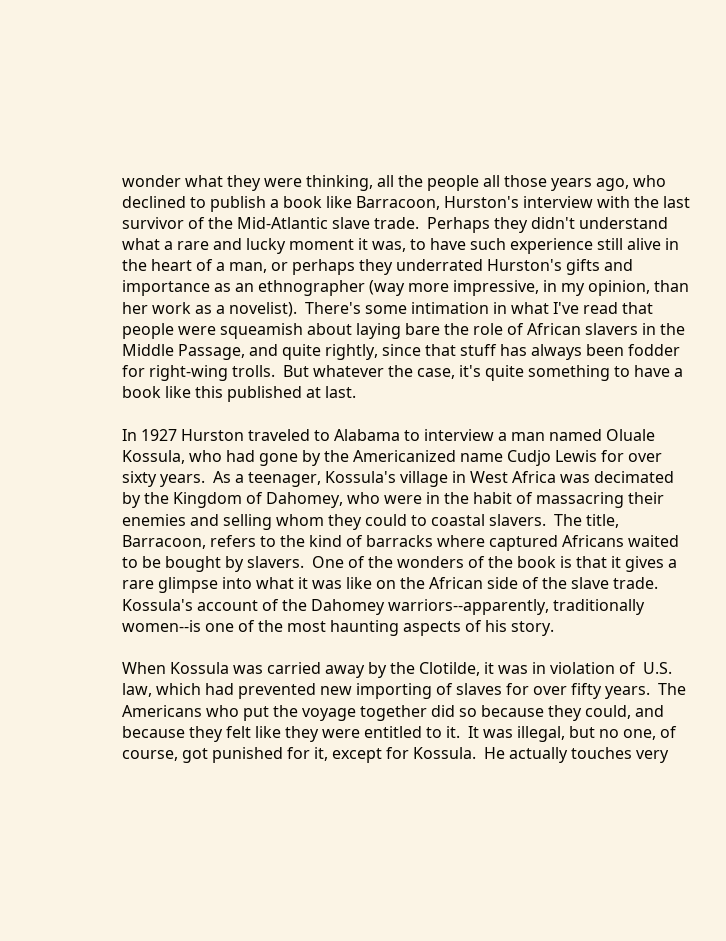wonder what they were thinking, all the people all those years ago, who declined to publish a book like Barracoon, Hurston's interview with the last survivor of the Mid-Atlantic slave trade.  Perhaps they didn't understand what a rare and lucky moment it was, to have such experience still alive in the heart of a man, or perhaps they underrated Hurston's gifts and importance as an ethnographer (way more impressive, in my opinion, than her work as a novelist).  There's some intimation in what I've read that people were squeamish about laying bare the role of African slavers in the Middle Passage, and quite rightly, since that stuff has always been fodder for right-wing trolls.  But whatever the case, it's quite something to have a book like this published at last.

In 1927 Hurston traveled to Alabama to interview a man named Oluale Kossula, who had gone by the Americanized name Cudjo Lewis for over sixty years.  As a teenager, Kossula's village in West Africa was decimated by the Kingdom of Dahomey, who were in the habit of massacring their enemies and selling whom they could to coastal slavers.  The title, Barracoon, refers to the kind of barracks where captured Africans waited to be bought by slavers.  One of the wonders of the book is that it gives a rare glimpse into what it was like on the African side of the slave trade.  Kossula's account of the Dahomey warriors--apparently, traditionally women--is one of the most haunting aspects of his story.

When Kossula was carried away by the Clotilde, it was in violation of  U.S. law, which had prevented new importing of slaves for over fifty years.  The Americans who put the voyage together did so because they could, and because they felt like they were entitled to it.  It was illegal, but no one, of course, got punished for it, except for Kossula.  He actually touches very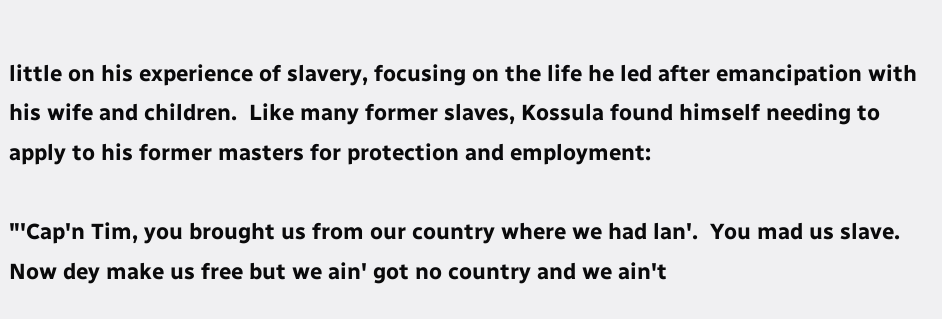little on his experience of slavery, focusing on the life he led after emancipation with his wife and children.  Like many former slaves, Kossula found himself needing to apply to his former masters for protection and employment:

"'Cap'n Tim, you brought us from our country where we had lan'.  You mad us slave.  Now dey make us free but we ain' got no country and we ain't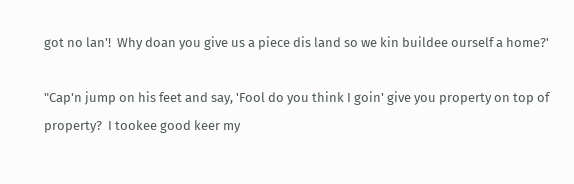got no lan'!  Why doan you give us a piece dis land so we kin buildee ourself a home?'

"Cap'n jump on his feet and say, 'Fool do you think I goin' give you property on top of property?  I tookee good keer my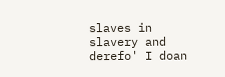slaves in slavery and derefo' I doan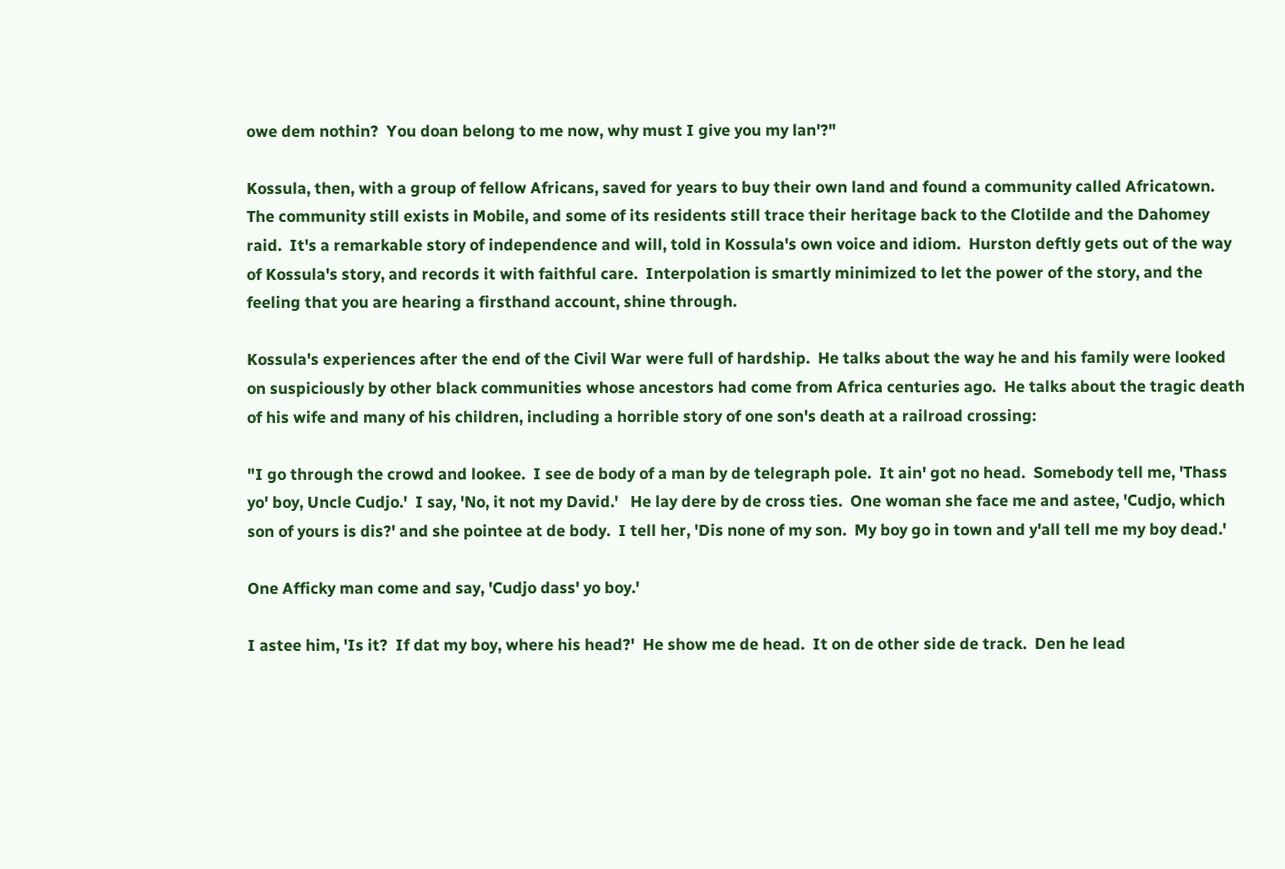owe dem nothin?  You doan belong to me now, why must I give you my lan'?"

Kossula, then, with a group of fellow Africans, saved for years to buy their own land and found a community called Africatown.  The community still exists in Mobile, and some of its residents still trace their heritage back to the Clotilde and the Dahomey raid.  It's a remarkable story of independence and will, told in Kossula's own voice and idiom.  Hurston deftly gets out of the way of Kossula's story, and records it with faithful care.  Interpolation is smartly minimized to let the power of the story, and the feeling that you are hearing a firsthand account, shine through.

Kossula's experiences after the end of the Civil War were full of hardship.  He talks about the way he and his family were looked on suspiciously by other black communities whose ancestors had come from Africa centuries ago.  He talks about the tragic death of his wife and many of his children, including a horrible story of one son's death at a railroad crossing:

"I go through the crowd and lookee.  I see de body of a man by de telegraph pole.  It ain' got no head.  Somebody tell me, 'Thass yo' boy, Uncle Cudjo.'  I say, 'No, it not my David.'   He lay dere by de cross ties.  One woman she face me and astee, 'Cudjo, which son of yours is dis?' and she pointee at de body.  I tell her, 'Dis none of my son.  My boy go in town and y'all tell me my boy dead.'

One Afficky man come and say, 'Cudjo dass' yo boy.'

I astee him, 'Is it?  If dat my boy, where his head?'  He show me de head.  It on de other side de track.  Den he lead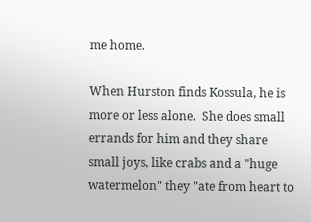me home.

When Hurston finds Kossula, he is more or less alone.  She does small errands for him and they share small joys, like crabs and a "huge watermelon" they "ate from heart to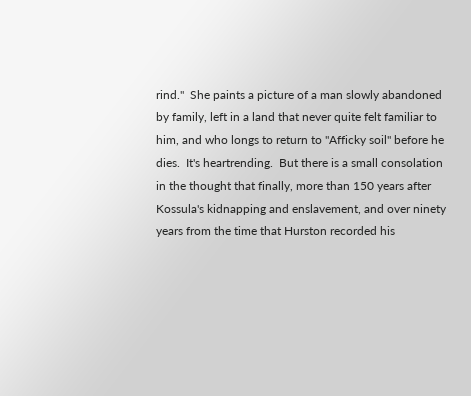rind."  She paints a picture of a man slowly abandoned by family, left in a land that never quite felt familiar to him, and who longs to return to "Afficky soil" before he dies.  It's heartrending.  But there is a small consolation in the thought that finally, more than 150 years after Kossula's kidnapping and enslavement, and over ninety years from the time that Hurston recorded his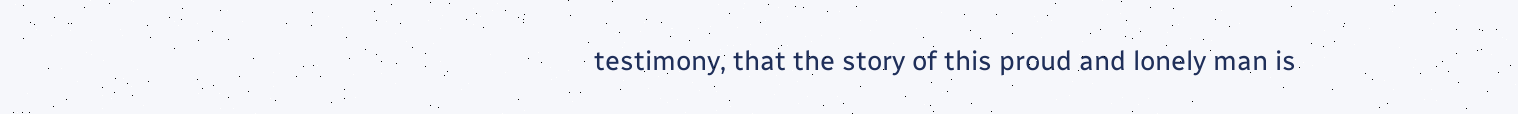testimony, that the story of this proud and lonely man is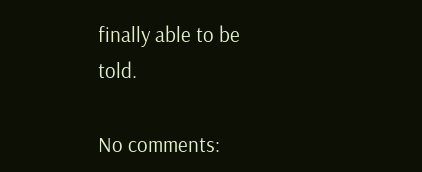finally able to be told.

No comments: